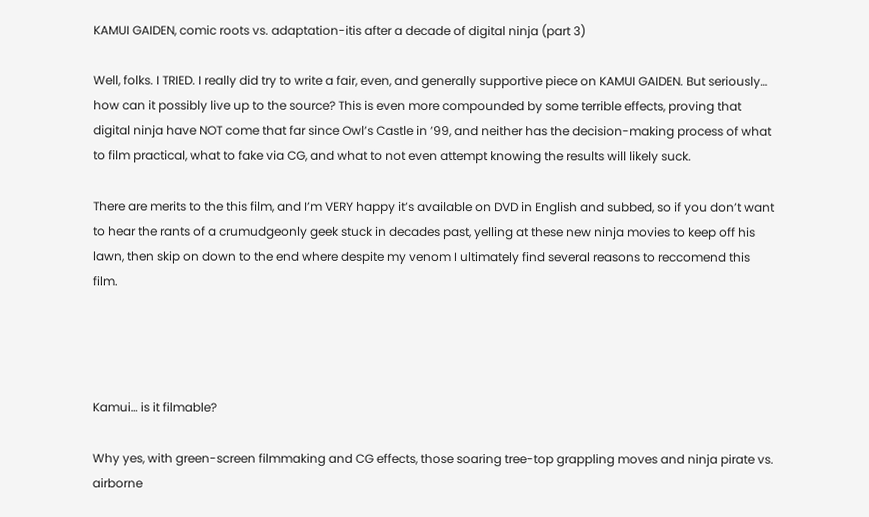KAMUI GAIDEN, comic roots vs. adaptation-itis after a decade of digital ninja (part 3)

Well, folks. I TRIED. I really did try to write a fair, even, and generally supportive piece on KAMUI GAIDEN. But seriously… how can it possibly live up to the source? This is even more compounded by some terrible effects, proving that digital ninja have NOT come that far since Owl’s Castle in ’99, and neither has the decision-making process of what to film practical, what to fake via CG, and what to not even attempt knowing the results will likely suck.

There are merits to the this film, and I’m VERY happy it’s available on DVD in English and subbed, so if you don’t want to hear the rants of a crumudgeonly geek stuck in decades past, yelling at these new ninja movies to keep off his lawn, then skip on down to the end where despite my venom I ultimately find several reasons to reccomend this film.




Kamui… is it filmable?

Why yes, with green-screen filmmaking and CG effects, those soaring tree-top grappling moves and ninja pirate vs. airborne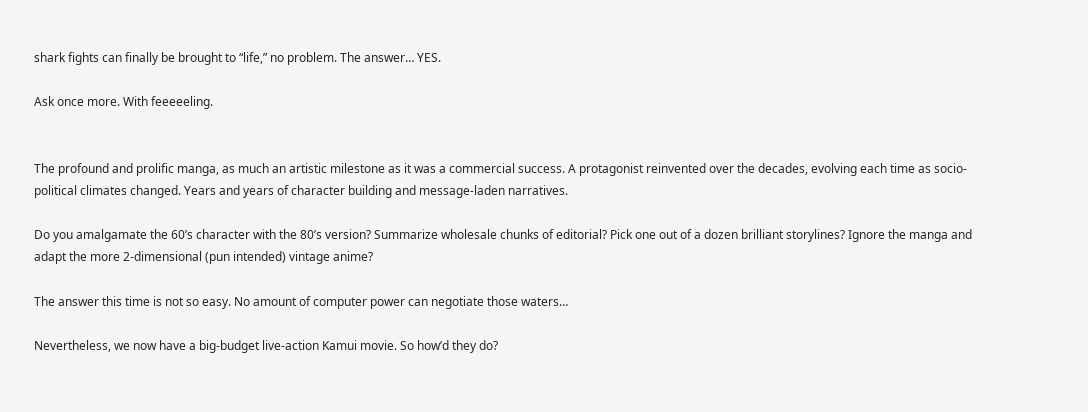shark fights can finally be brought to “life,” no problem. The answer… YES.

Ask once more. With feeeeeling.


The profound and prolific manga, as much an artistic milestone as it was a commercial success. A protagonist reinvented over the decades, evolving each time as socio-political climates changed. Years and years of character building and message-laden narratives.

Do you amalgamate the 60’s character with the 80’s version? Summarize wholesale chunks of editorial? Pick one out of a dozen brilliant storylines? Ignore the manga and adapt the more 2-dimensional (pun intended) vintage anime?

The answer this time is not so easy. No amount of computer power can negotiate those waters…

Nevertheless, we now have a big-budget live-action Kamui movie. So how’d they do?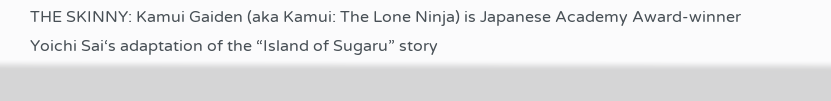THE SKINNY: Kamui Gaiden (aka Kamui: The Lone Ninja) is Japanese Academy Award-winner Yoichi Sai‘s adaptation of the “Island of Sugaru” story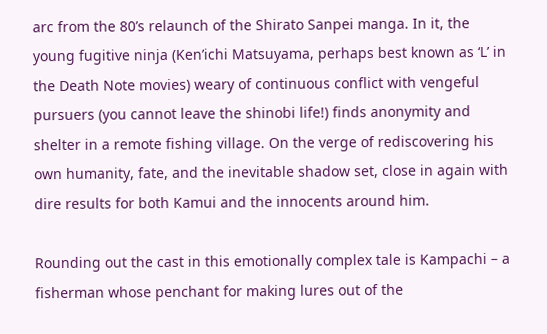arc from the 80’s relaunch of the Shirato Sanpei manga. In it, the young fugitive ninja (Ken’ichi Matsuyama, perhaps best known as ‘L’ in the Death Note movies) weary of continuous conflict with vengeful pursuers (you cannot leave the shinobi life!) finds anonymity and shelter in a remote fishing village. On the verge of rediscovering his own humanity, fate, and the inevitable shadow set, close in again with dire results for both Kamui and the innocents around him.

Rounding out the cast in this emotionally complex tale is Kampachi – a fisherman whose penchant for making lures out of the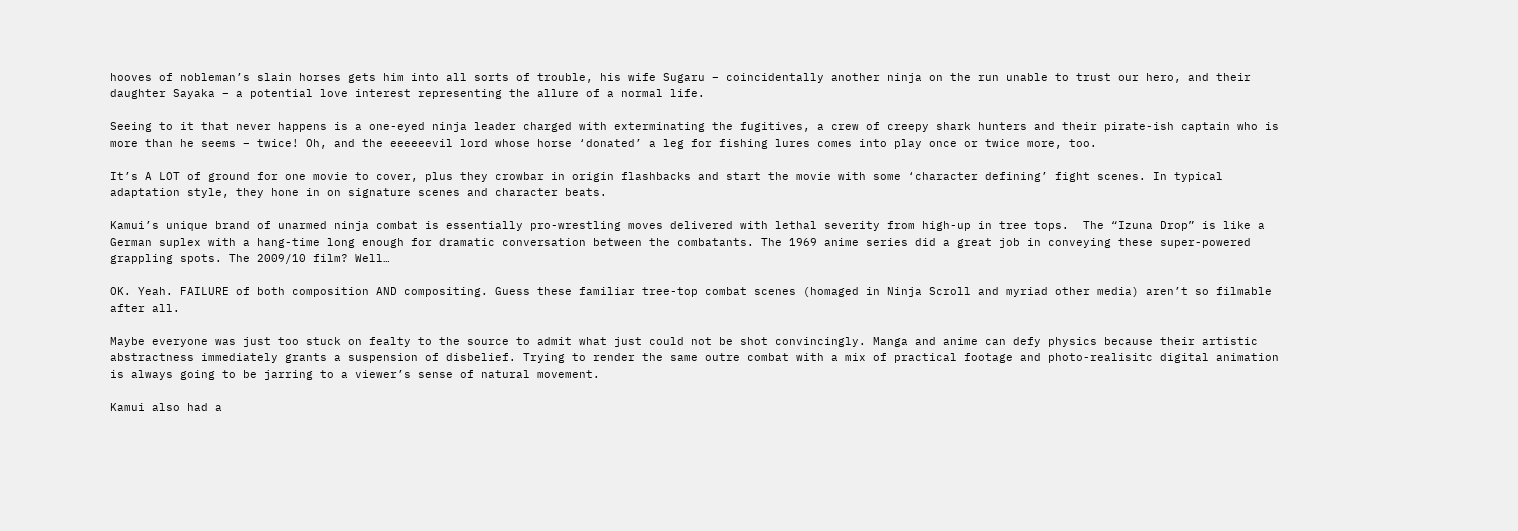hooves of nobleman’s slain horses gets him into all sorts of trouble, his wife Sugaru – coincidentally another ninja on the run unable to trust our hero, and their daughter Sayaka – a potential love interest representing the allure of a normal life.

Seeing to it that never happens is a one-eyed ninja leader charged with exterminating the fugitives, a crew of creepy shark hunters and their pirate-ish captain who is more than he seems – twice! Oh, and the eeeeeevil lord whose horse ‘donated’ a leg for fishing lures comes into play once or twice more, too.

It’s A LOT of ground for one movie to cover, plus they crowbar in origin flashbacks and start the movie with some ‘character defining’ fight scenes. In typical adaptation style, they hone in on signature scenes and character beats.

Kamui’s unique brand of unarmed ninja combat is essentially pro-wrestling moves delivered with lethal severity from high-up in tree tops.  The “Izuna Drop” is like a German suplex with a hang-time long enough for dramatic conversation between the combatants. The 1969 anime series did a great job in conveying these super-powered grappling spots. The 2009/10 film? Well…

OK. Yeah. FAILURE of both composition AND compositing. Guess these familiar tree-top combat scenes (homaged in Ninja Scroll and myriad other media) aren’t so filmable after all.

Maybe everyone was just too stuck on fealty to the source to admit what just could not be shot convincingly. Manga and anime can defy physics because their artistic abstractness immediately grants a suspension of disbelief. Trying to render the same outre combat with a mix of practical footage and photo-realisitc digital animation is always going to be jarring to a viewer’s sense of natural movement.

Kamui also had a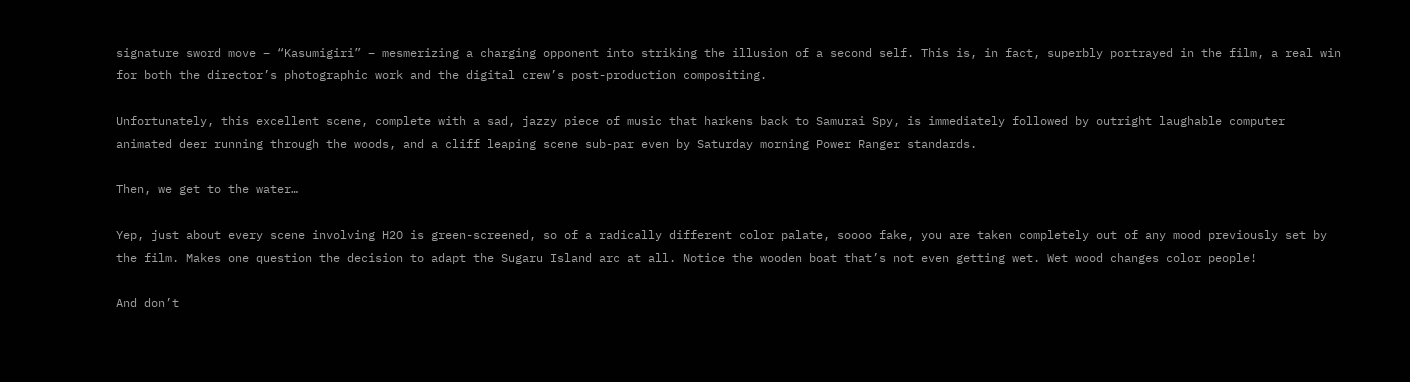signature sword move – “Kasumigiri” – mesmerizing a charging opponent into striking the illusion of a second self. This is, in fact, superbly portrayed in the film, a real win for both the director’s photographic work and the digital crew’s post-production compositing.

Unfortunately, this excellent scene, complete with a sad, jazzy piece of music that harkens back to Samurai Spy, is immediately followed by outright laughable computer animated deer running through the woods, and a cliff leaping scene sub-par even by Saturday morning Power Ranger standards.

Then, we get to the water…

Yep, just about every scene involving H2O is green-screened, so of a radically different color palate, soooo fake, you are taken completely out of any mood previously set by the film. Makes one question the decision to adapt the Sugaru Island arc at all. Notice the wooden boat that’s not even getting wet. Wet wood changes color people!

And don’t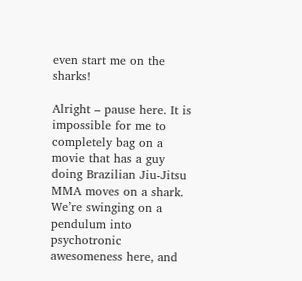even start me on the sharks!

Alright – pause here. It is impossible for me to completely bag on a movie that has a guy doing Brazilian Jiu-Jitsu MMA moves on a shark. We’re swinging on a pendulum into psychotronic awesomeness here, and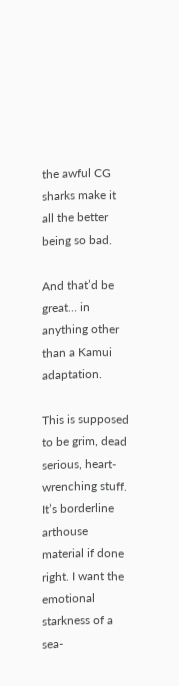the awful CG sharks make it all the better being so bad.

And that’d be great… in anything other than a Kamui adaptation.

This is supposed to be grim, dead serious, heart-wrenching stuff. It’s borderline arthouse material if done right. I want the emotional starkness of a sea-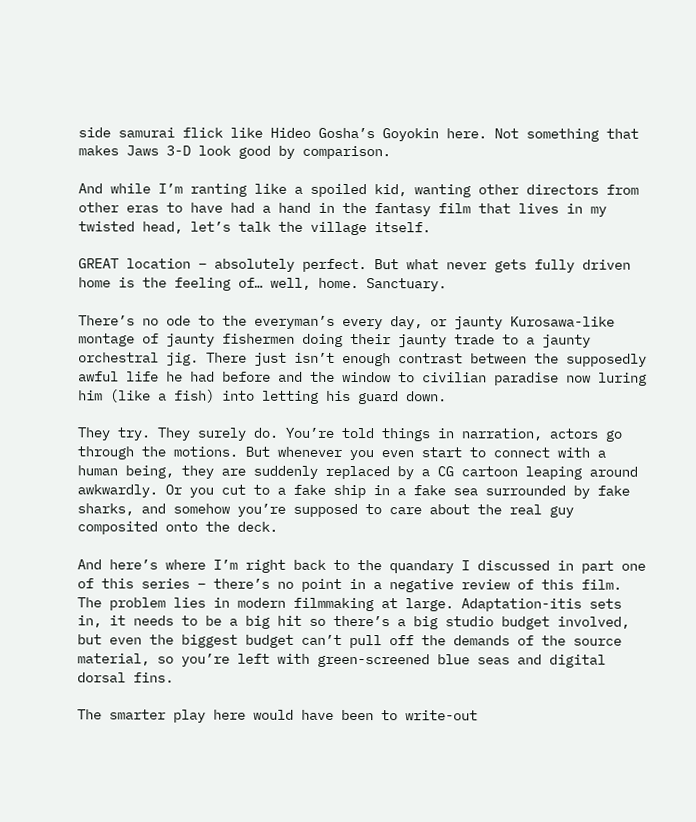side samurai flick like Hideo Gosha’s Goyokin here. Not something that makes Jaws 3-D look good by comparison.

And while I’m ranting like a spoiled kid, wanting other directors from other eras to have had a hand in the fantasy film that lives in my twisted head, let’s talk the village itself.

GREAT location – absolutely perfect. But what never gets fully driven home is the feeling of… well, home. Sanctuary.

There’s no ode to the everyman’s every day, or jaunty Kurosawa-like montage of jaunty fishermen doing their jaunty trade to a jaunty orchestral jig. There just isn’t enough contrast between the supposedly awful life he had before and the window to civilian paradise now luring him (like a fish) into letting his guard down.

They try. They surely do. You’re told things in narration, actors go through the motions. But whenever you even start to connect with a human being, they are suddenly replaced by a CG cartoon leaping around awkwardly. Or you cut to a fake ship in a fake sea surrounded by fake sharks, and somehow you’re supposed to care about the real guy composited onto the deck.

And here’s where I’m right back to the quandary I discussed in part one of this series – there’s no point in a negative review of this film. The problem lies in modern filmmaking at large. Adaptation-itis sets in, it needs to be a big hit so there’s a big studio budget involved, but even the biggest budget can’t pull off the demands of the source material, so you’re left with green-screened blue seas and digital dorsal fins.

The smarter play here would have been to write-out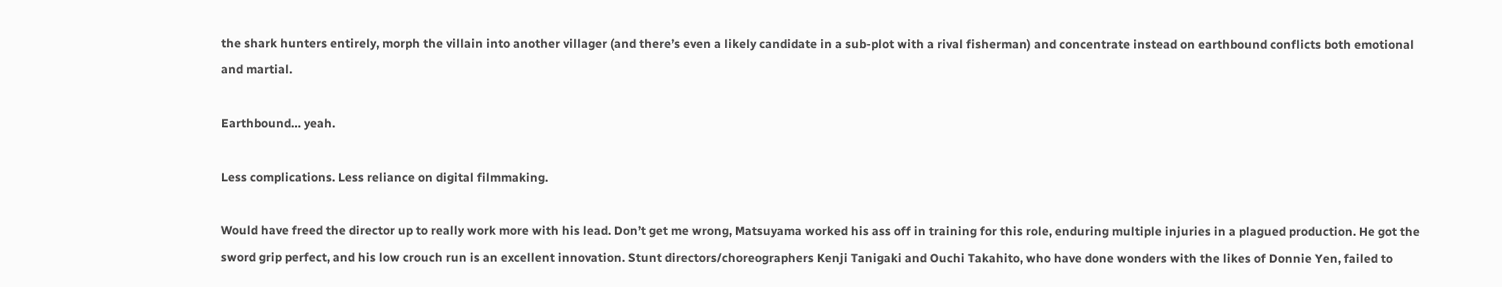the shark hunters entirely, morph the villain into another villager (and there’s even a likely candidate in a sub-plot with a rival fisherman) and concentrate instead on earthbound conflicts both emotional and martial.

Earthbound… yeah.

Less complications. Less reliance on digital filmmaking.

Would have freed the director up to really work more with his lead. Don’t get me wrong, Matsuyama worked his ass off in training for this role, enduring multiple injuries in a plagued production. He got the sword grip perfect, and his low crouch run is an excellent innovation. Stunt directors/choreographers Kenji Tanigaki and Ouchi Takahito, who have done wonders with the likes of Donnie Yen, failed to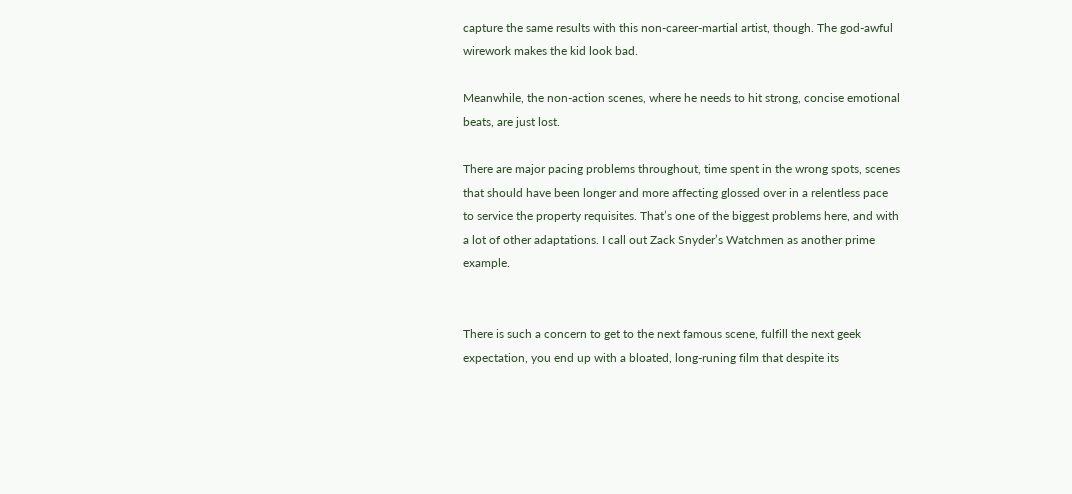capture the same results with this non-career-martial artist, though. The god-awful wirework makes the kid look bad.

Meanwhile, the non-action scenes, where he needs to hit strong, concise emotional beats, are just lost.

There are major pacing problems throughout, time spent in the wrong spots, scenes that should have been longer and more affecting glossed over in a relentless pace to service the property requisites. That’s one of the biggest problems here, and with a lot of other adaptations. I call out Zack Snyder’s Watchmen as another prime example.


There is such a concern to get to the next famous scene, fulfill the next geek expectation, you end up with a bloated, long-runing film that despite its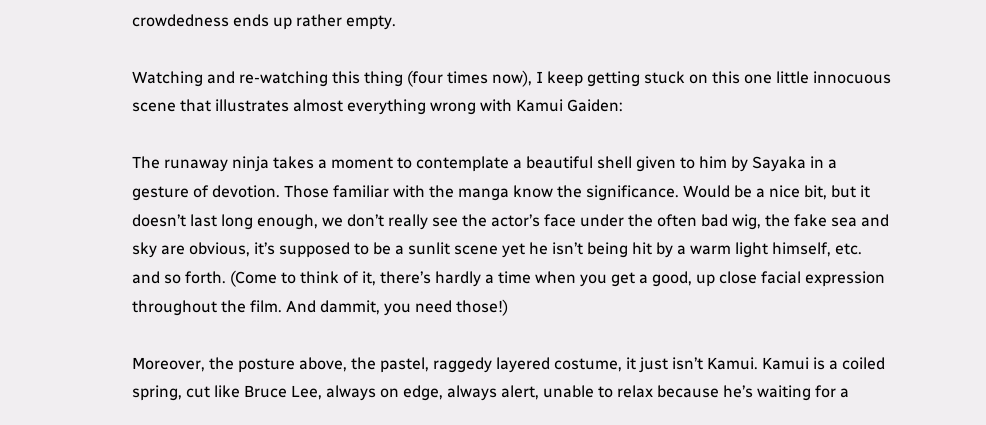crowdedness ends up rather empty.

Watching and re-watching this thing (four times now), I keep getting stuck on this one little innocuous scene that illustrates almost everything wrong with Kamui Gaiden:

The runaway ninja takes a moment to contemplate a beautiful shell given to him by Sayaka in a gesture of devotion. Those familiar with the manga know the significance. Would be a nice bit, but it doesn’t last long enough, we don’t really see the actor’s face under the often bad wig, the fake sea and sky are obvious, it’s supposed to be a sunlit scene yet he isn’t being hit by a warm light himself, etc. and so forth. (Come to think of it, there’s hardly a time when you get a good, up close facial expression throughout the film. And dammit, you need those!)

Moreover, the posture above, the pastel, raggedy layered costume, it just isn’t Kamui. Kamui is a coiled spring, cut like Bruce Lee, always on edge, always alert, unable to relax because he’s waiting for a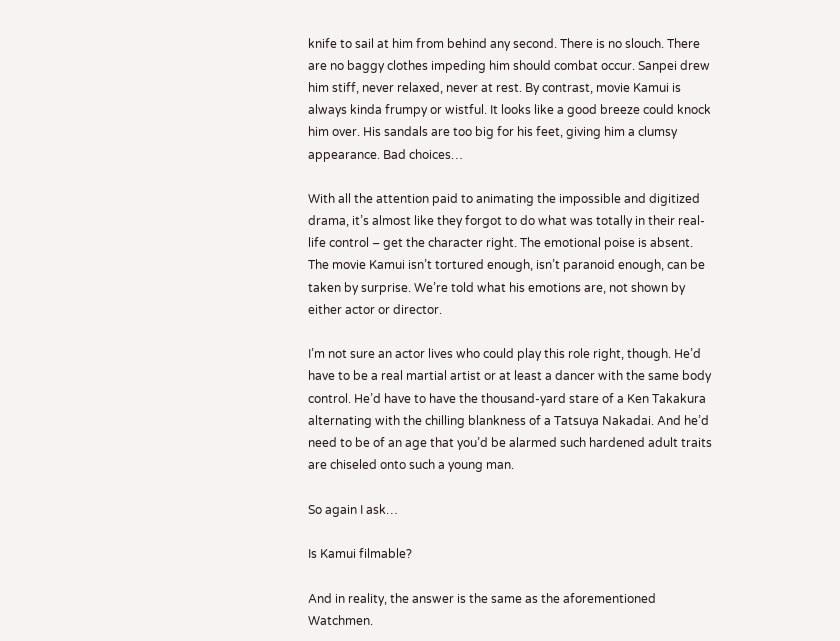knife to sail at him from behind any second. There is no slouch. There are no baggy clothes impeding him should combat occur. Sanpei drew him stiff, never relaxed, never at rest. By contrast, movie Kamui is always kinda frumpy or wistful. It looks like a good breeze could knock him over. His sandals are too big for his feet, giving him a clumsy appearance. Bad choices…

With all the attention paid to animating the impossible and digitized drama, it’s almost like they forgot to do what was totally in their real-life control – get the character right. The emotional poise is absent. The movie Kamui isn’t tortured enough, isn’t paranoid enough, can be taken by surprise. We’re told what his emotions are, not shown by either actor or director.

I’m not sure an actor lives who could play this role right, though. He’d have to be a real martial artist or at least a dancer with the same body control. He’d have to have the thousand-yard stare of a Ken Takakura alternating with the chilling blankness of a Tatsuya Nakadai. And he’d need to be of an age that you’d be alarmed such hardened adult traits are chiseled onto such a young man.

So again I ask…

Is Kamui filmable?

And in reality, the answer is the same as the aforementioned Watchmen.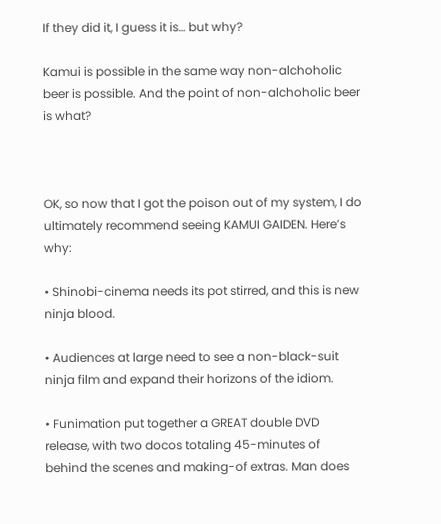If they did it, I guess it is… but why?

Kamui is possible in the same way non-alchoholic beer is possible. And the point of non-alchoholic beer is what?



OK, so now that I got the poison out of my system, I do ultimately recommend seeing KAMUI GAIDEN. Here’s why:

• Shinobi-cinema needs its pot stirred, and this is new ninja blood.

• Audiences at large need to see a non-black-suit ninja film and expand their horizons of the idiom.

• Funimation put together a GREAT double DVD release, with two docos totaling 45-minutes of behind the scenes and making-of extras. Man does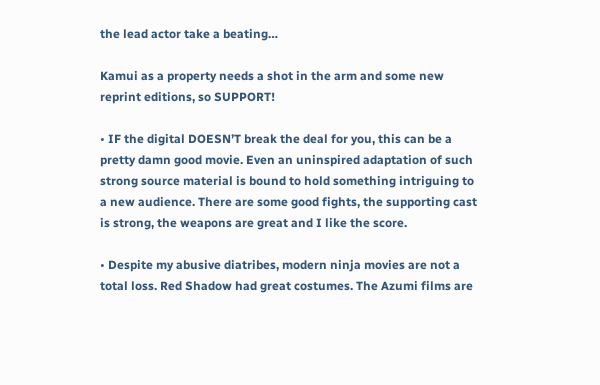the lead actor take a beating…

Kamui as a property needs a shot in the arm and some new reprint editions, so SUPPORT!

• IF the digital DOESN’T break the deal for you, this can be a pretty damn good movie. Even an uninspired adaptation of such strong source material is bound to hold something intriguing to a new audience. There are some good fights, the supporting cast is strong, the weapons are great and I like the score.

• Despite my abusive diatribes, modern ninja movies are not a total loss. Red Shadow had great costumes. The Azumi films are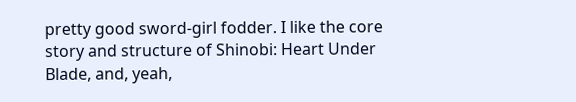pretty good sword-girl fodder. I like the core story and structure of Shinobi: Heart Under Blade, and, yeah,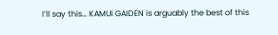I’ll say this… KAMUI GAIDEN is arguably the best of this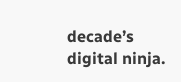decade’s digital ninja.